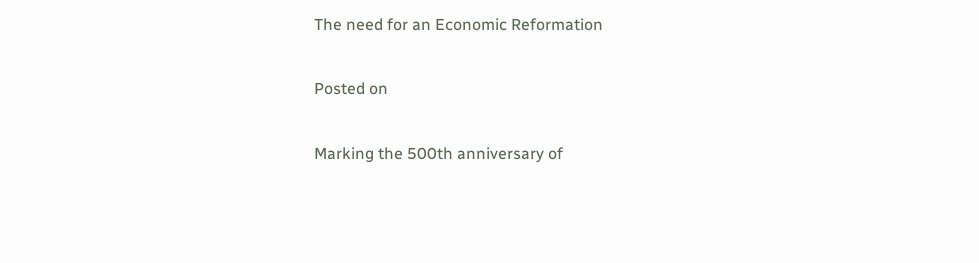The need for an Economic Reformation

Posted on

Marking the 500th anniversary of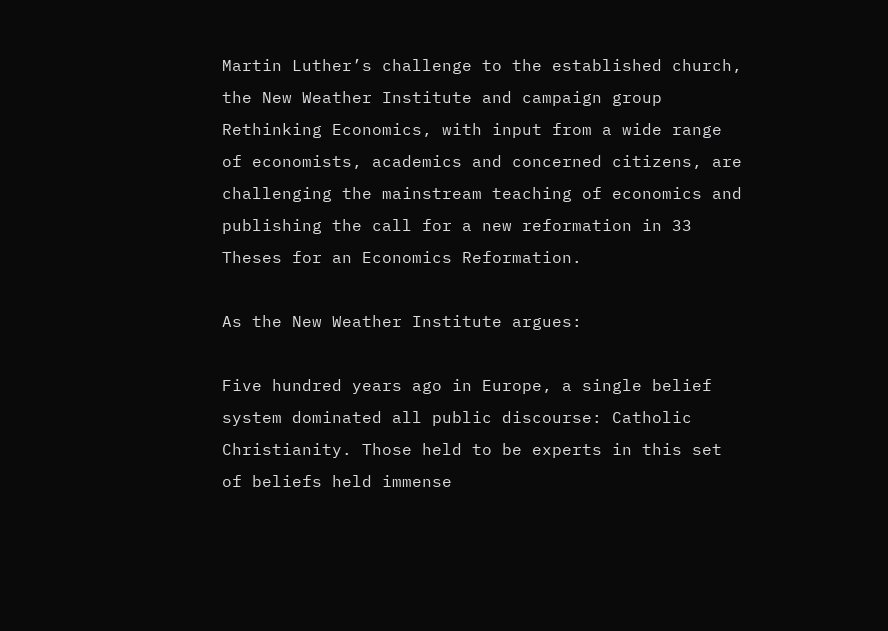Martin Luther’s challenge to the established church, the New Weather Institute and campaign group Rethinking Economics, with input from a wide range of economists, academics and concerned citizens, are challenging the mainstream teaching of economics and publishing the call for a new reformation in 33 Theses for an Economics Reformation.

As the New Weather Institute argues:

Five hundred years ago in Europe, a single belief system dominated all public discourse: Catholic Christianity. Those held to be experts in this set of beliefs held immense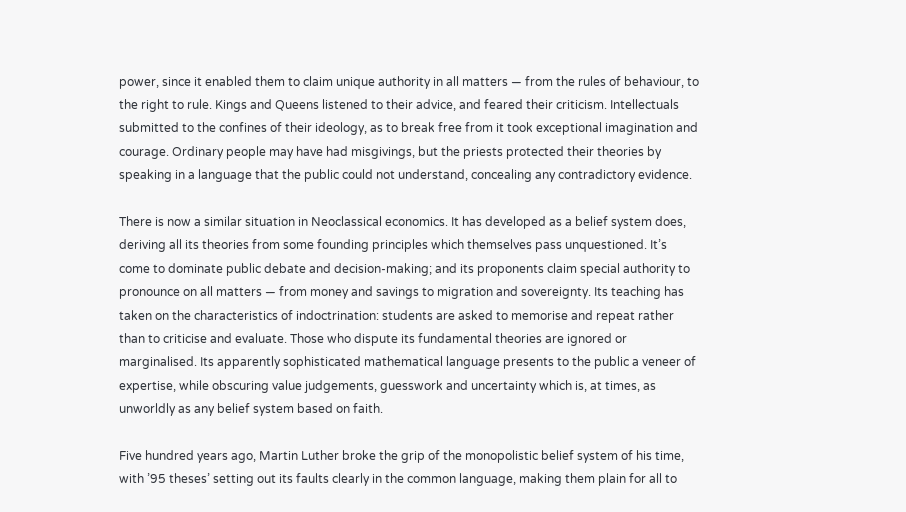power, since it enabled them to claim unique authority in all matters — from the rules of behaviour, to the right to rule. Kings and Queens listened to their advice, and feared their criticism. Intellectuals submitted to the confines of their ideology, as to break free from it took exceptional imagination and courage. Ordinary people may have had misgivings, but the priests protected their theories by speaking in a language that the public could not understand, concealing any contradictory evidence.

There is now a similar situation in Neoclassical economics. It has developed as a belief system does, deriving all its theories from some founding principles which themselves pass unquestioned. It’s come to dominate public debate and decision-making; and its proponents claim special authority to pronounce on all matters — from money and savings to migration and sovereignty. Its teaching has taken on the characteristics of indoctrination: students are asked to memorise and repeat rather than to criticise and evaluate. Those who dispute its fundamental theories are ignored or marginalised. Its apparently sophisticated mathematical language presents to the public a veneer of expertise, while obscuring value judgements, guesswork and uncertainty which is, at times, as unworldly as any belief system based on faith.

Five hundred years ago, Martin Luther broke the grip of the monopolistic belief system of his time, with ’95 theses’ setting out its faults clearly in the common language, making them plain for all to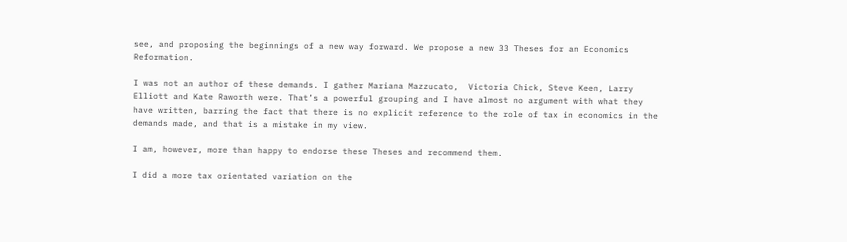see, and proposing the beginnings of a new way forward. We propose a new 33 Theses for an Economics Reformation.

I was not an author of these demands. I gather Mariana Mazzucato,  Victoria Chick, Steve Keen, Larry Elliott and Kate Raworth were. That’s a powerful grouping and I have almost no argument with what they have written, barring the fact that there is no explicit reference to the role of tax in economics in the demands made, and that is a mistake in my view.

I am, however, more than happy to endorse these Theses and recommend them.

I did a more tax orientated variation on the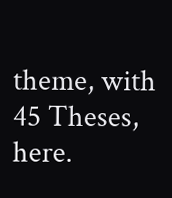theme, with 45 Theses, here.